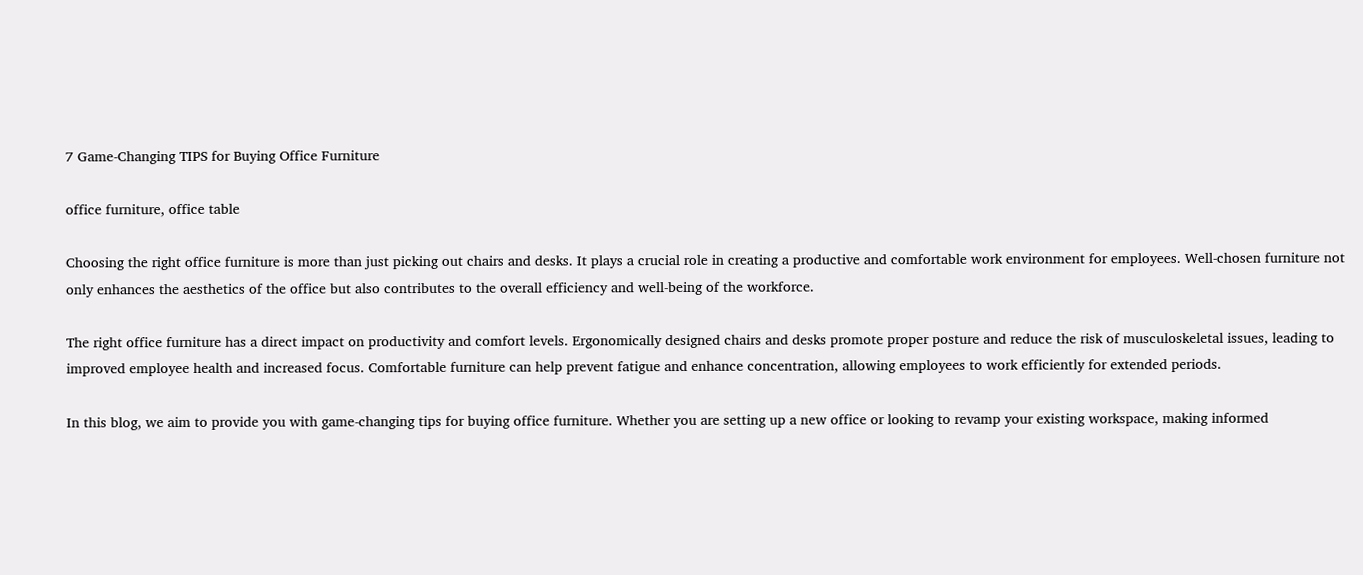7 Game-Changing TIPS for Buying Office Furniture

office furniture, office table

Choosing the right office furniture is more than just picking out chairs and desks. It plays a crucial role in creating a productive and comfortable work environment for employees. Well-chosen furniture not only enhances the aesthetics of the office but also contributes to the overall efficiency and well-being of the workforce.

The right office furniture has a direct impact on productivity and comfort levels. Ergonomically designed chairs and desks promote proper posture and reduce the risk of musculoskeletal issues, leading to improved employee health and increased focus. Comfortable furniture can help prevent fatigue and enhance concentration, allowing employees to work efficiently for extended periods.

In this blog, we aim to provide you with game-changing tips for buying office furniture. Whether you are setting up a new office or looking to revamp your existing workspace, making informed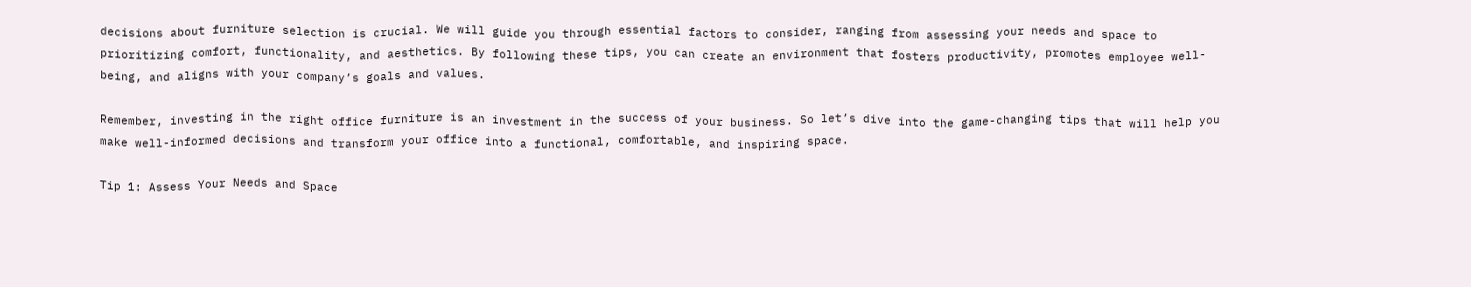decisions about furniture selection is crucial. We will guide you through essential factors to consider, ranging from assessing your needs and space to prioritizing comfort, functionality, and aesthetics. By following these tips, you can create an environment that fosters productivity, promotes employee well-being, and aligns with your company’s goals and values.

Remember, investing in the right office furniture is an investment in the success of your business. So let’s dive into the game-changing tips that will help you make well-informed decisions and transform your office into a functional, comfortable, and inspiring space.

Tip 1: Assess Your Needs and Space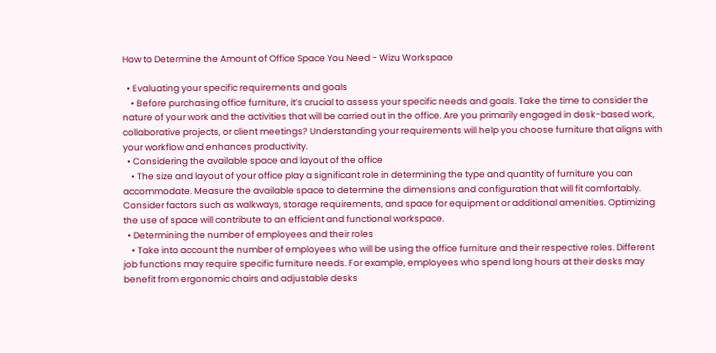How to Determine the Amount of Office Space You Need - Wizu Workspace

  • Evaluating your specific requirements and goals
    • Before purchasing office furniture, it’s crucial to assess your specific needs and goals. Take the time to consider the nature of your work and the activities that will be carried out in the office. Are you primarily engaged in desk-based work, collaborative projects, or client meetings? Understanding your requirements will help you choose furniture that aligns with your workflow and enhances productivity.
  • Considering the available space and layout of the office
    • The size and layout of your office play a significant role in determining the type and quantity of furniture you can accommodate. Measure the available space to determine the dimensions and configuration that will fit comfortably. Consider factors such as walkways, storage requirements, and space for equipment or additional amenities. Optimizing the use of space will contribute to an efficient and functional workspace.
  • Determining the number of employees and their roles
    • Take into account the number of employees who will be using the office furniture and their respective roles. Different job functions may require specific furniture needs. For example, employees who spend long hours at their desks may benefit from ergonomic chairs and adjustable desks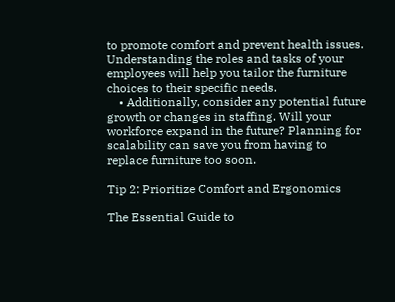to promote comfort and prevent health issues. Understanding the roles and tasks of your employees will help you tailor the furniture choices to their specific needs.
    • Additionally, consider any potential future growth or changes in staffing. Will your workforce expand in the future? Planning for scalability can save you from having to replace furniture too soon.

Tip 2: Prioritize Comfort and Ergonomics

The Essential Guide to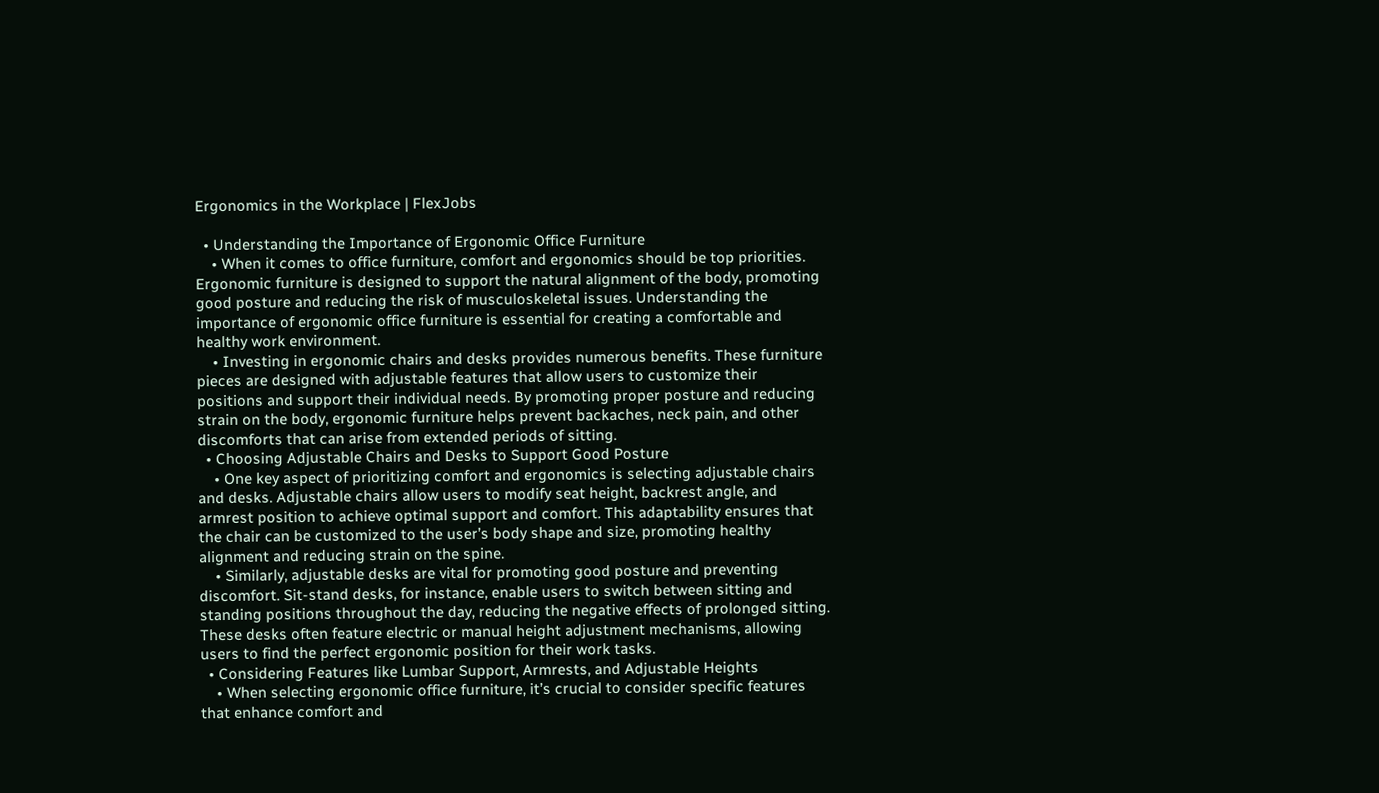Ergonomics in the Workplace | FlexJobs

  • Understanding the Importance of Ergonomic Office Furniture
    • When it comes to office furniture, comfort and ergonomics should be top priorities. Ergonomic furniture is designed to support the natural alignment of the body, promoting good posture and reducing the risk of musculoskeletal issues. Understanding the importance of ergonomic office furniture is essential for creating a comfortable and healthy work environment.
    • Investing in ergonomic chairs and desks provides numerous benefits. These furniture pieces are designed with adjustable features that allow users to customize their positions and support their individual needs. By promoting proper posture and reducing strain on the body, ergonomic furniture helps prevent backaches, neck pain, and other discomforts that can arise from extended periods of sitting.
  • Choosing Adjustable Chairs and Desks to Support Good Posture
    • One key aspect of prioritizing comfort and ergonomics is selecting adjustable chairs and desks. Adjustable chairs allow users to modify seat height, backrest angle, and armrest position to achieve optimal support and comfort. This adaptability ensures that the chair can be customized to the user’s body shape and size, promoting healthy alignment and reducing strain on the spine.
    • Similarly, adjustable desks are vital for promoting good posture and preventing discomfort. Sit-stand desks, for instance, enable users to switch between sitting and standing positions throughout the day, reducing the negative effects of prolonged sitting. These desks often feature electric or manual height adjustment mechanisms, allowing users to find the perfect ergonomic position for their work tasks.
  • Considering Features like Lumbar Support, Armrests, and Adjustable Heights
    • When selecting ergonomic office furniture, it’s crucial to consider specific features that enhance comfort and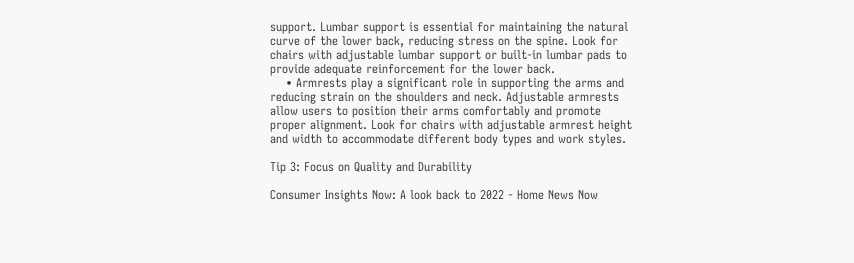support. Lumbar support is essential for maintaining the natural curve of the lower back, reducing stress on the spine. Look for chairs with adjustable lumbar support or built-in lumbar pads to provide adequate reinforcement for the lower back.
    • Armrests play a significant role in supporting the arms and reducing strain on the shoulders and neck. Adjustable armrests allow users to position their arms comfortably and promote proper alignment. Look for chairs with adjustable armrest height and width to accommodate different body types and work styles.

Tip 3: Focus on Quality and Durability

Consumer Insights Now: A look back to 2022 - Home News Now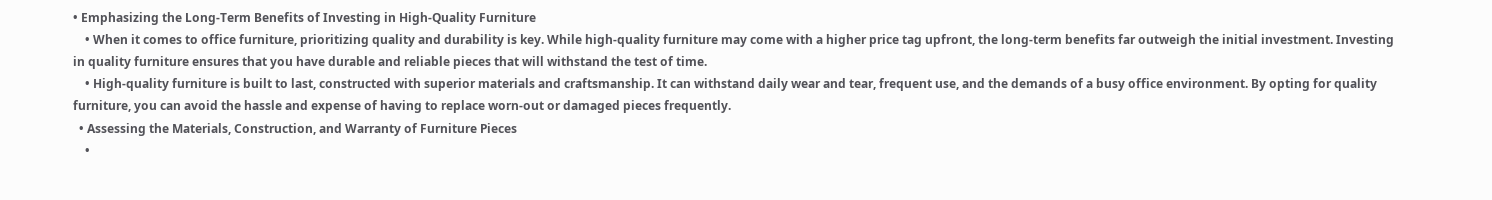• Emphasizing the Long-Term Benefits of Investing in High-Quality Furniture
    • When it comes to office furniture, prioritizing quality and durability is key. While high-quality furniture may come with a higher price tag upfront, the long-term benefits far outweigh the initial investment. Investing in quality furniture ensures that you have durable and reliable pieces that will withstand the test of time.
    • High-quality furniture is built to last, constructed with superior materials and craftsmanship. It can withstand daily wear and tear, frequent use, and the demands of a busy office environment. By opting for quality furniture, you can avoid the hassle and expense of having to replace worn-out or damaged pieces frequently.
  • Assessing the Materials, Construction, and Warranty of Furniture Pieces
    •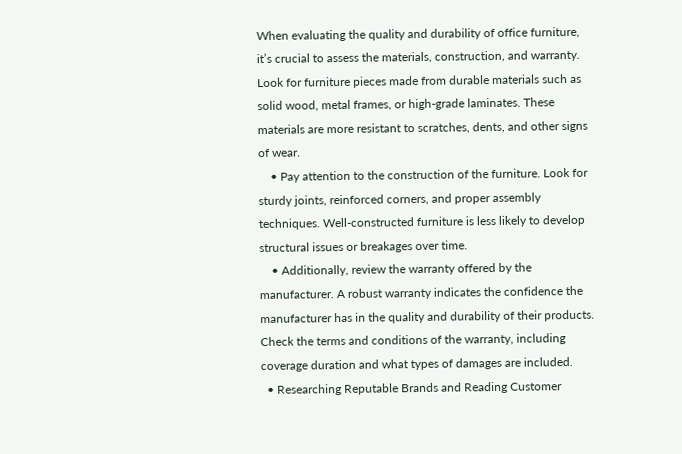When evaluating the quality and durability of office furniture, it’s crucial to assess the materials, construction, and warranty. Look for furniture pieces made from durable materials such as solid wood, metal frames, or high-grade laminates. These materials are more resistant to scratches, dents, and other signs of wear.
    • Pay attention to the construction of the furniture. Look for sturdy joints, reinforced corners, and proper assembly techniques. Well-constructed furniture is less likely to develop structural issues or breakages over time.
    • Additionally, review the warranty offered by the manufacturer. A robust warranty indicates the confidence the manufacturer has in the quality and durability of their products. Check the terms and conditions of the warranty, including coverage duration and what types of damages are included.
  • Researching Reputable Brands and Reading Customer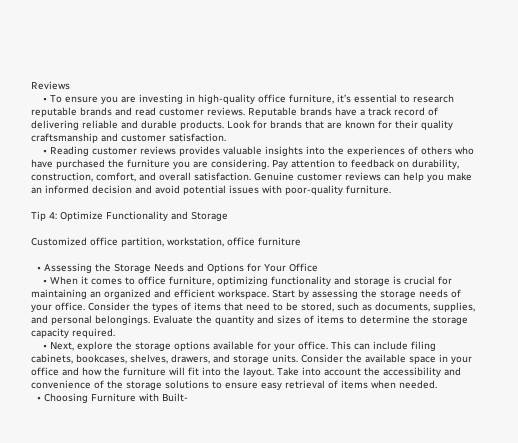Reviews
    • To ensure you are investing in high-quality office furniture, it’s essential to research reputable brands and read customer reviews. Reputable brands have a track record of delivering reliable and durable products. Look for brands that are known for their quality craftsmanship and customer satisfaction.
    • Reading customer reviews provides valuable insights into the experiences of others who have purchased the furniture you are considering. Pay attention to feedback on durability, construction, comfort, and overall satisfaction. Genuine customer reviews can help you make an informed decision and avoid potential issues with poor-quality furniture.

Tip 4: Optimize Functionality and Storage

Customized office partition, workstation, office furniture

  • Assessing the Storage Needs and Options for Your Office
    • When it comes to office furniture, optimizing functionality and storage is crucial for maintaining an organized and efficient workspace. Start by assessing the storage needs of your office. Consider the types of items that need to be stored, such as documents, supplies, and personal belongings. Evaluate the quantity and sizes of items to determine the storage capacity required.
    • Next, explore the storage options available for your office. This can include filing cabinets, bookcases, shelves, drawers, and storage units. Consider the available space in your office and how the furniture will fit into the layout. Take into account the accessibility and convenience of the storage solutions to ensure easy retrieval of items when needed.
  • Choosing Furniture with Built-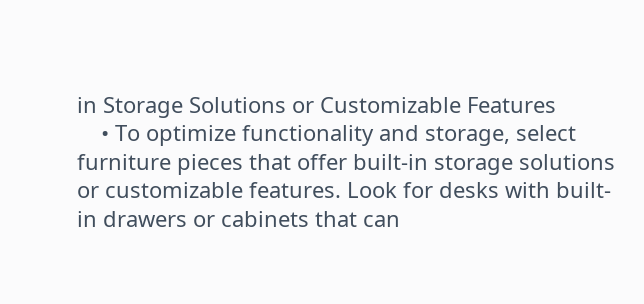in Storage Solutions or Customizable Features
    • To optimize functionality and storage, select furniture pieces that offer built-in storage solutions or customizable features. Look for desks with built-in drawers or cabinets that can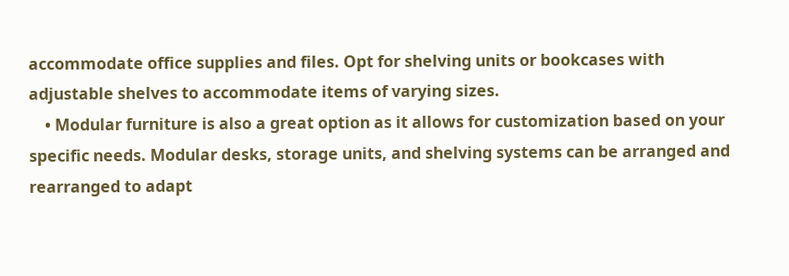accommodate office supplies and files. Opt for shelving units or bookcases with adjustable shelves to accommodate items of varying sizes.
    • Modular furniture is also a great option as it allows for customization based on your specific needs. Modular desks, storage units, and shelving systems can be arranged and rearranged to adapt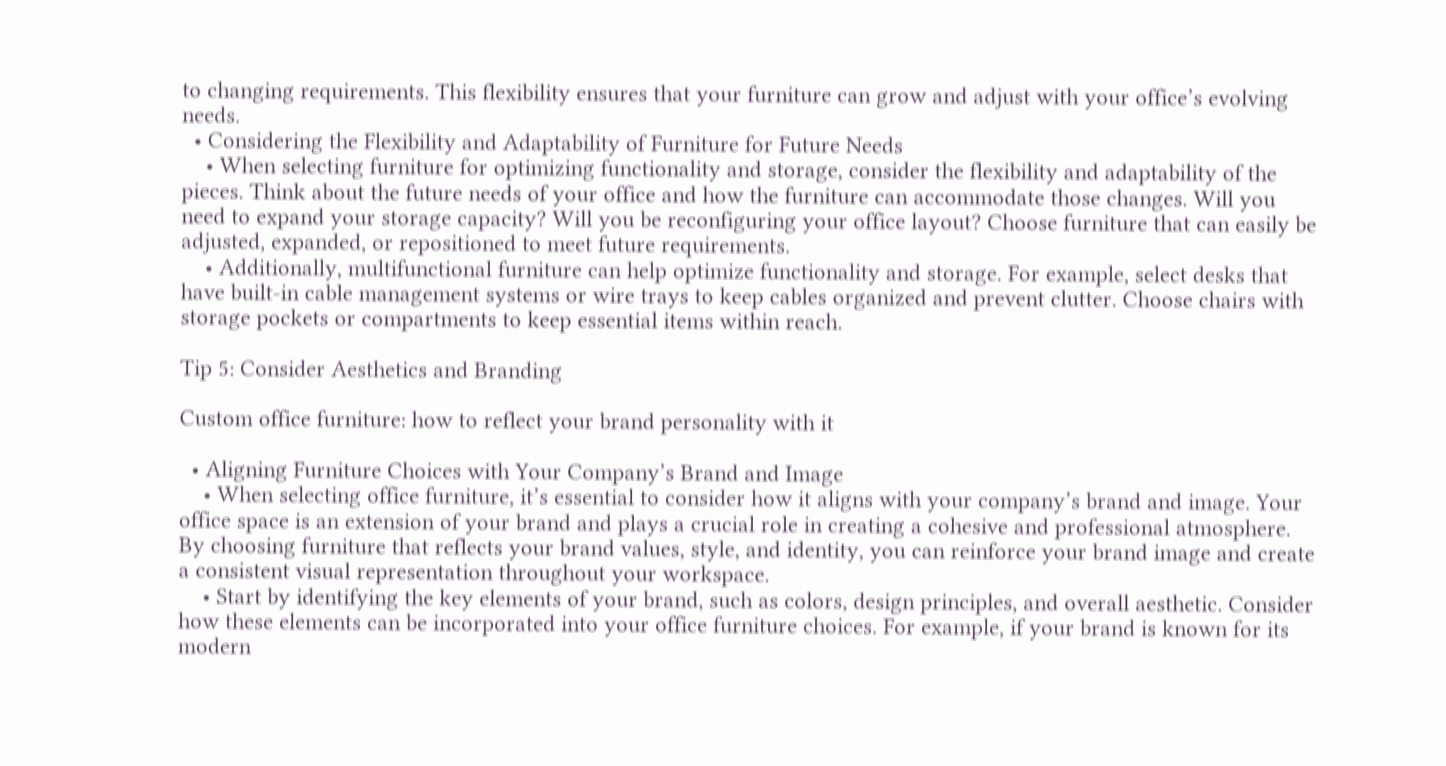to changing requirements. This flexibility ensures that your furniture can grow and adjust with your office’s evolving needs.
  • Considering the Flexibility and Adaptability of Furniture for Future Needs
    • When selecting furniture for optimizing functionality and storage, consider the flexibility and adaptability of the pieces. Think about the future needs of your office and how the furniture can accommodate those changes. Will you need to expand your storage capacity? Will you be reconfiguring your office layout? Choose furniture that can easily be adjusted, expanded, or repositioned to meet future requirements.
    • Additionally, multifunctional furniture can help optimize functionality and storage. For example, select desks that have built-in cable management systems or wire trays to keep cables organized and prevent clutter. Choose chairs with storage pockets or compartments to keep essential items within reach.

Tip 5: Consider Aesthetics and Branding

Custom office furniture: how to reflect your brand personality with it

  • Aligning Furniture Choices with Your Company’s Brand and Image
    • When selecting office furniture, it’s essential to consider how it aligns with your company’s brand and image. Your office space is an extension of your brand and plays a crucial role in creating a cohesive and professional atmosphere. By choosing furniture that reflects your brand values, style, and identity, you can reinforce your brand image and create a consistent visual representation throughout your workspace.
    • Start by identifying the key elements of your brand, such as colors, design principles, and overall aesthetic. Consider how these elements can be incorporated into your office furniture choices. For example, if your brand is known for its modern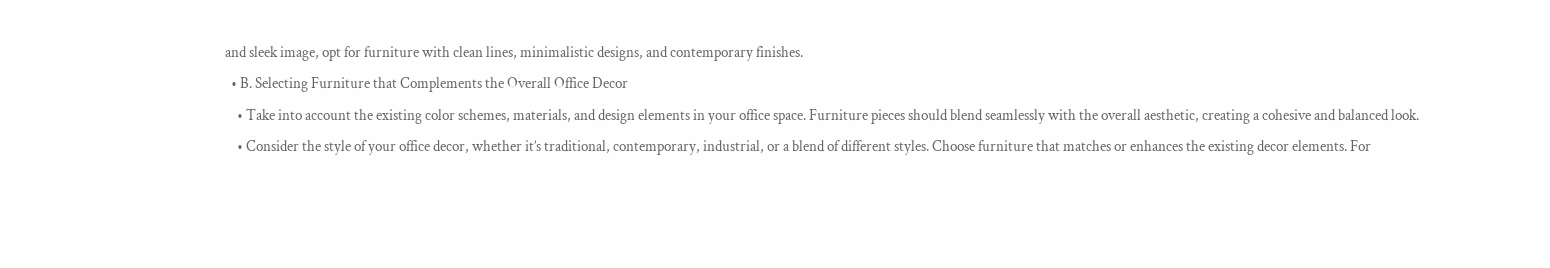and sleek image, opt for furniture with clean lines, minimalistic designs, and contemporary finishes.
  • B. Selecting Furniture that Complements the Overall Office Decor
    • Take into account the existing color schemes, materials, and design elements in your office space. Furniture pieces should blend seamlessly with the overall aesthetic, creating a cohesive and balanced look.
    • Consider the style of your office decor, whether it’s traditional, contemporary, industrial, or a blend of different styles. Choose furniture that matches or enhances the existing decor elements. For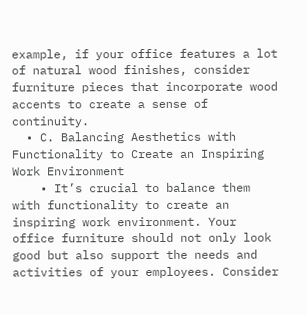example, if your office features a lot of natural wood finishes, consider furniture pieces that incorporate wood accents to create a sense of continuity.
  • C. Balancing Aesthetics with Functionality to Create an Inspiring Work Environment
    • It’s crucial to balance them with functionality to create an inspiring work environment. Your office furniture should not only look good but also support the needs and activities of your employees. Consider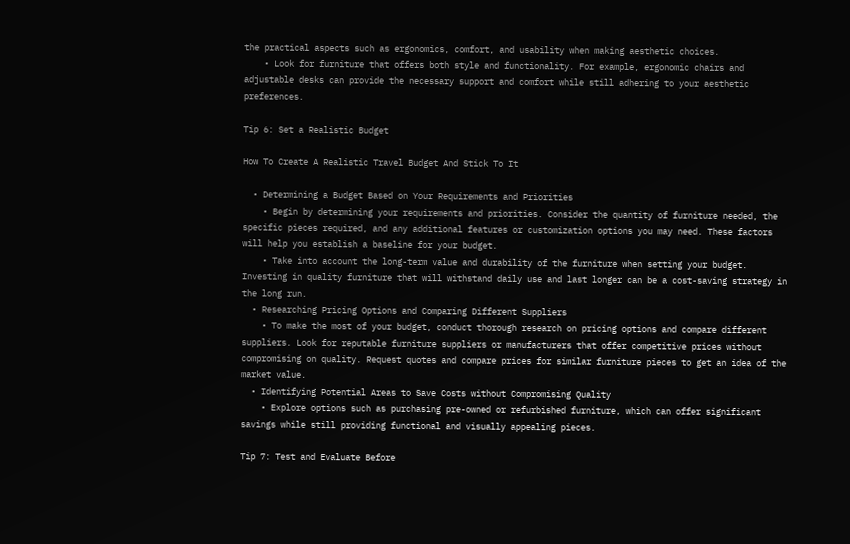the practical aspects such as ergonomics, comfort, and usability when making aesthetic choices.
    • Look for furniture that offers both style and functionality. For example, ergonomic chairs and adjustable desks can provide the necessary support and comfort while still adhering to your aesthetic preferences.

Tip 6: Set a Realistic Budget

How To Create A Realistic Travel Budget And Stick To It

  • Determining a Budget Based on Your Requirements and Priorities
    • Begin by determining your requirements and priorities. Consider the quantity of furniture needed, the specific pieces required, and any additional features or customization options you may need. These factors will help you establish a baseline for your budget.
    • Take into account the long-term value and durability of the furniture when setting your budget. Investing in quality furniture that will withstand daily use and last longer can be a cost-saving strategy in the long run.
  • Researching Pricing Options and Comparing Different Suppliers
    • To make the most of your budget, conduct thorough research on pricing options and compare different suppliers. Look for reputable furniture suppliers or manufacturers that offer competitive prices without compromising on quality. Request quotes and compare prices for similar furniture pieces to get an idea of the market value.
  • Identifying Potential Areas to Save Costs without Compromising Quality
    • Explore options such as purchasing pre-owned or refurbished furniture, which can offer significant savings while still providing functional and visually appealing pieces.

Tip 7: Test and Evaluate Before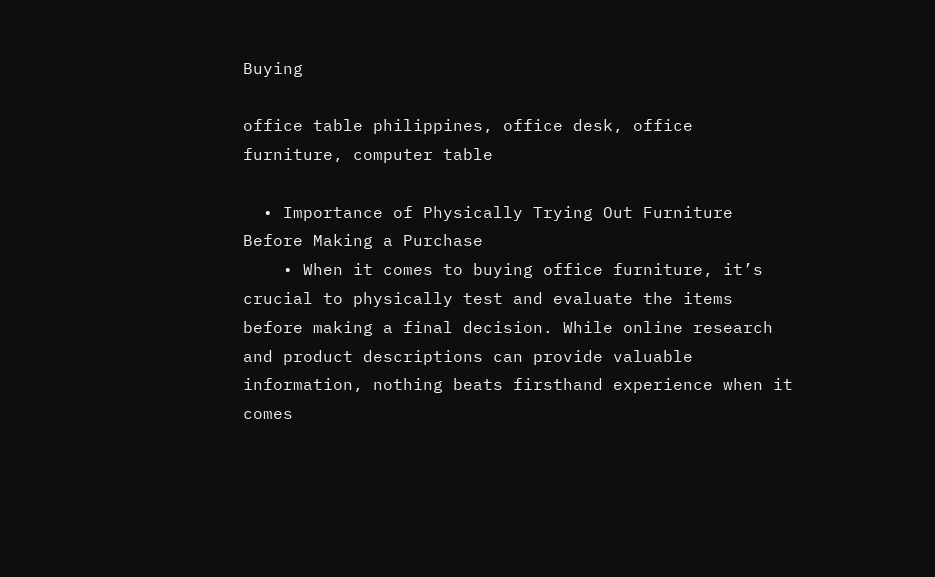Buying

office table philippines, office desk, office furniture, computer table

  • Importance of Physically Trying Out Furniture Before Making a Purchase
    • When it comes to buying office furniture, it’s crucial to physically test and evaluate the items before making a final decision. While online research and product descriptions can provide valuable information, nothing beats firsthand experience when it comes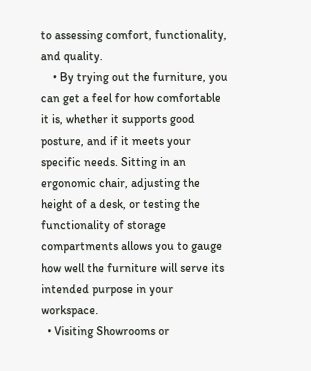to assessing comfort, functionality, and quality.
    • By trying out the furniture, you can get a feel for how comfortable it is, whether it supports good posture, and if it meets your specific needs. Sitting in an ergonomic chair, adjusting the height of a desk, or testing the functionality of storage compartments allows you to gauge how well the furniture will serve its intended purpose in your workspace.
  • Visiting Showrooms or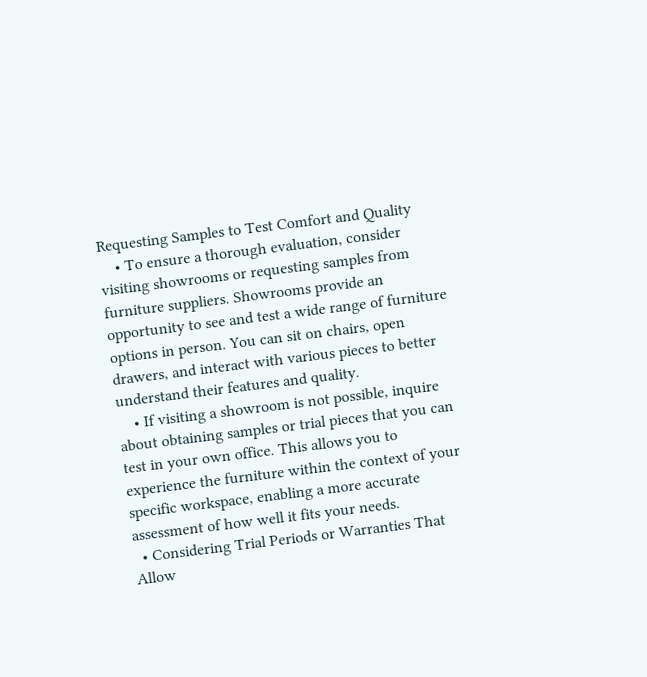Requesting Samples to Test Comfort and Quality
    • To ensure a thorough evaluation, consider visiting showrooms or requesting samples from furniture suppliers. Showrooms provide an opportunity to see and test a wide range of furniture options in person. You can sit on chairs, open drawers, and interact with various pieces to better understand their features and quality.
    • If visiting a showroom is not possible, inquire about obtaining samples or trial pieces that you can test in your own office. This allows you to experience the furniture within the context of your specific workspace, enabling a more accurate assessment of how well it fits your needs.
  • Considering Trial Periods or Warranties That Allow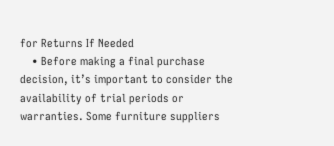for Returns If Needed
    • Before making a final purchase decision, it’s important to consider the availability of trial periods or warranties. Some furniture suppliers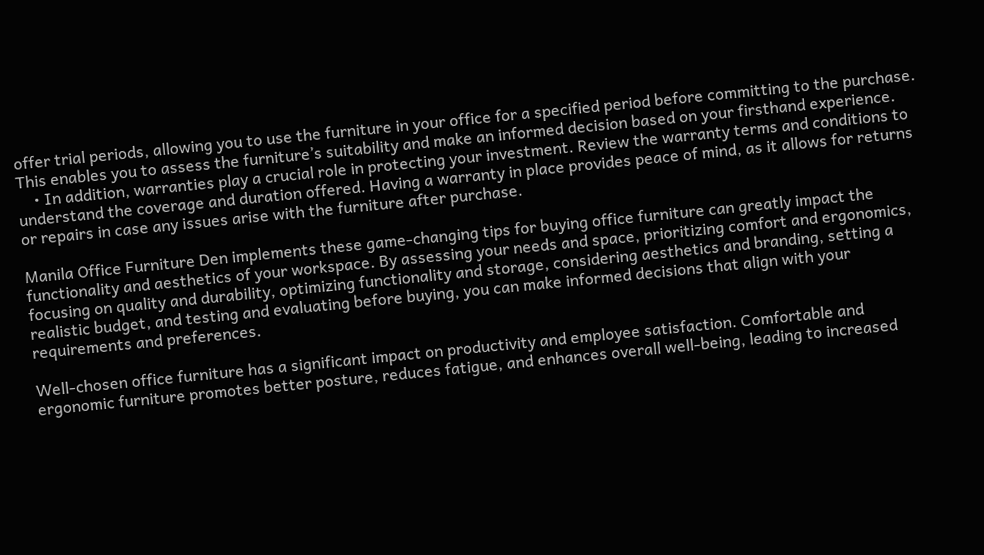offer trial periods, allowing you to use the furniture in your office for a specified period before committing to the purchase. This enables you to assess the furniture’s suitability and make an informed decision based on your firsthand experience.
    • In addition, warranties play a crucial role in protecting your investment. Review the warranty terms and conditions to understand the coverage and duration offered. Having a warranty in place provides peace of mind, as it allows for returns or repairs in case any issues arise with the furniture after purchase.

Manila Office Furniture Den implements these game-changing tips for buying office furniture can greatly impact the functionality and aesthetics of your workspace. By assessing your needs and space, prioritizing comfort and ergonomics, focusing on quality and durability, optimizing functionality and storage, considering aesthetics and branding, setting a realistic budget, and testing and evaluating before buying, you can make informed decisions that align with your requirements and preferences.

Well-chosen office furniture has a significant impact on productivity and employee satisfaction. Comfortable and ergonomic furniture promotes better posture, reduces fatigue, and enhances overall well-being, leading to increased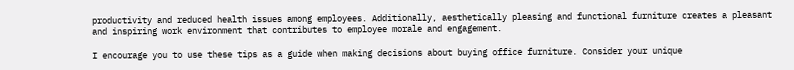productivity and reduced health issues among employees. Additionally, aesthetically pleasing and functional furniture creates a pleasant and inspiring work environment that contributes to employee morale and engagement.

I encourage you to use these tips as a guide when making decisions about buying office furniture. Consider your unique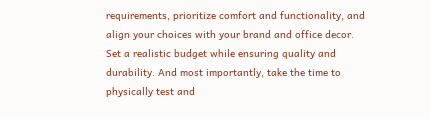requirements, prioritize comfort and functionality, and align your choices with your brand and office decor. Set a realistic budget while ensuring quality and durability. And most importantly, take the time to physically test and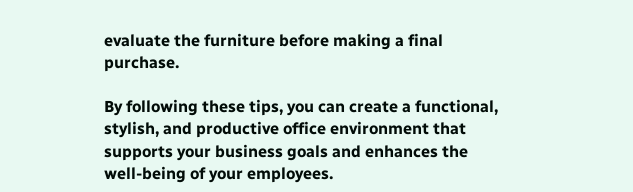evaluate the furniture before making a final purchase.

By following these tips, you can create a functional, stylish, and productive office environment that supports your business goals and enhances the well-being of your employees.